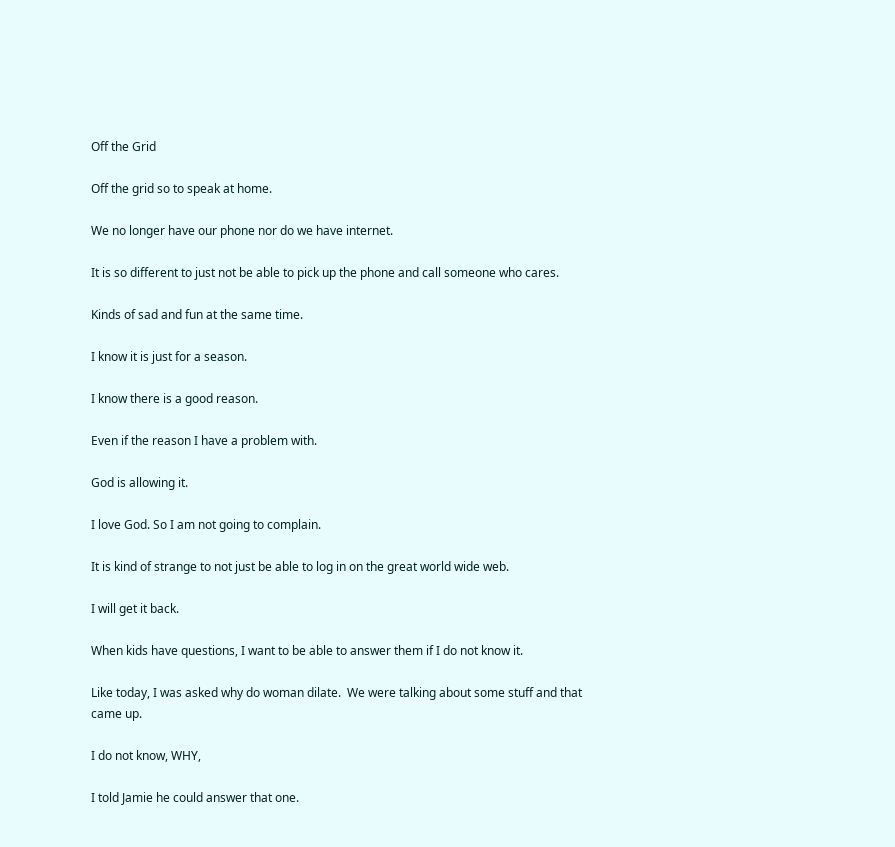Off the Grid

Off the grid so to speak at home.

We no longer have our phone nor do we have internet.

It is so different to just not be able to pick up the phone and call someone who cares.

Kinds of sad and fun at the same time.

I know it is just for a season.

I know there is a good reason.

Even if the reason I have a problem with.

God is allowing it.

I love God. So I am not going to complain.

It is kind of strange to not just be able to log in on the great world wide web.

I will get it back.

When kids have questions, I want to be able to answer them if I do not know it.

Like today, I was asked why do woman dilate.  We were talking about some stuff and that came up.

I do not know, WHY,

I told Jamie he could answer that one.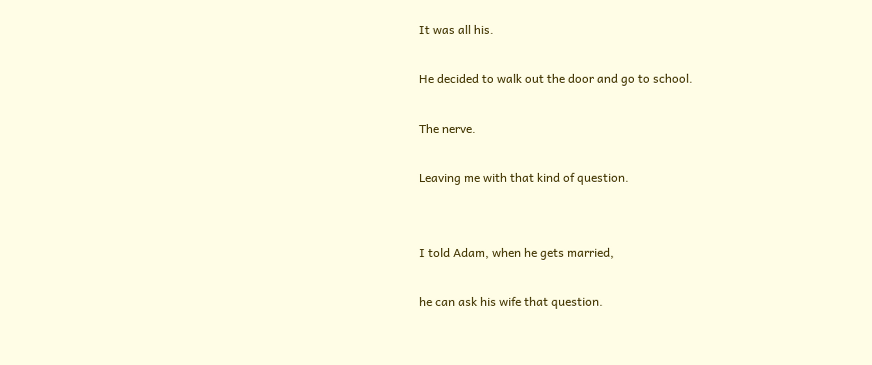It was all his.

He decided to walk out the door and go to school.

The nerve.

Leaving me with that kind of question.


I told Adam, when he gets married,

he can ask his wife that question.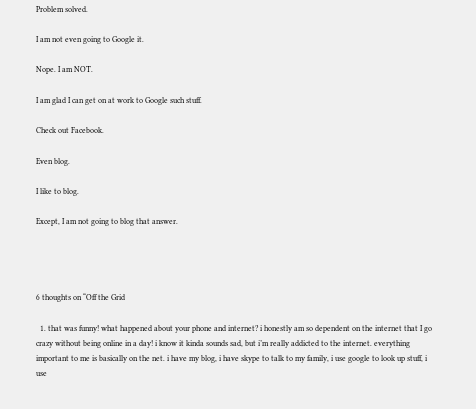Problem solved.

I am not even going to Google it.

Nope. I am NOT.

I am glad I can get on at work to Google such stuff.

Check out Facebook.

Even blog.

I like to blog.

Except, I am not going to blog that answer.




6 thoughts on “Off the Grid

  1. that was funny! what happened about your phone and internet? i honestly am so dependent on the internet that I go crazy without being online in a day! i know it kinda sounds sad, but i’m really addicted to the internet. everything important to me is basically on the net. i have my blog, i have skype to talk to my family, i use google to look up stuff, i use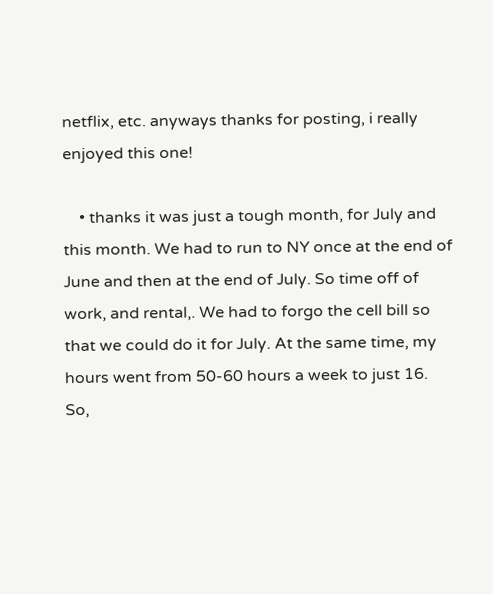netflix, etc. anyways thanks for posting, i really enjoyed this one!

    • thanks it was just a tough month, for July and this month. We had to run to NY once at the end of June and then at the end of July. So time off of work, and rental,. We had to forgo the cell bill so that we could do it for July. At the same time, my hours went from 50-60 hours a week to just 16. So,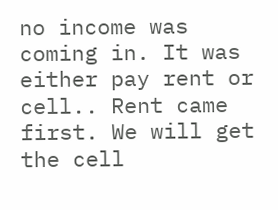no income was coming in. It was either pay rent or cell.. Rent came first. We will get the cell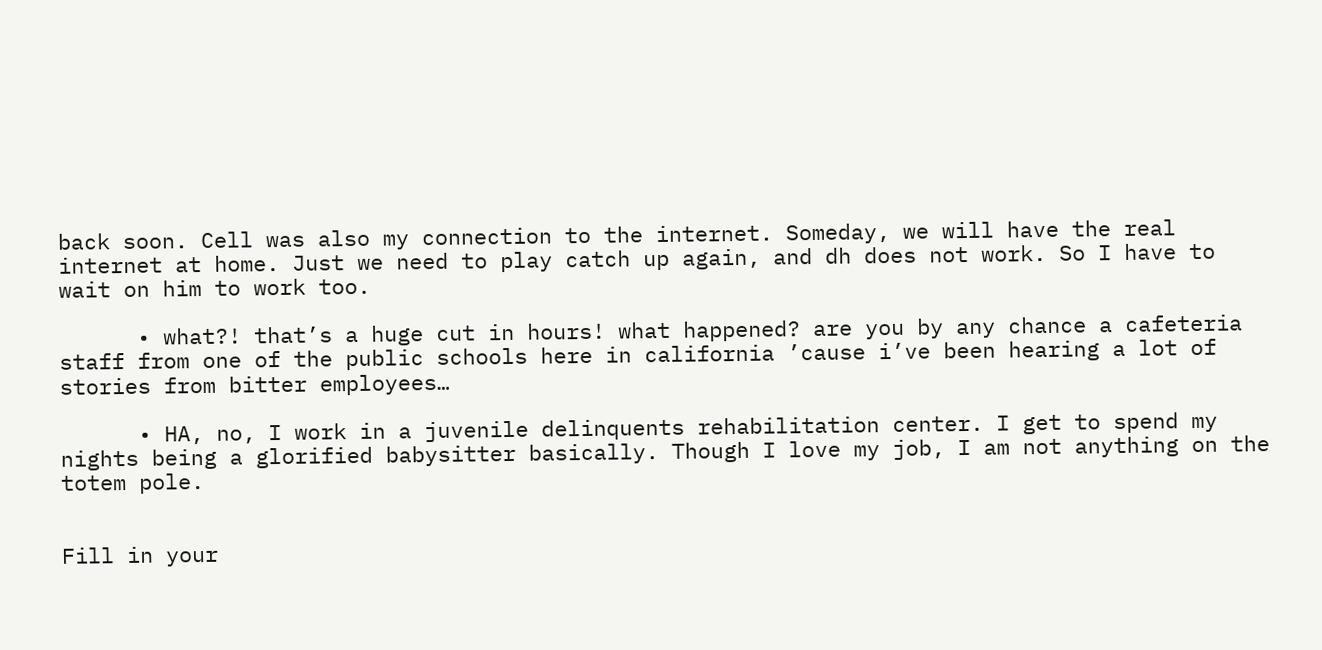back soon. Cell was also my connection to the internet. Someday, we will have the real internet at home. Just we need to play catch up again, and dh does not work. So I have to wait on him to work too.

      • what?! that’s a huge cut in hours! what happened? are you by any chance a cafeteria staff from one of the public schools here in california ’cause i’ve been hearing a lot of stories from bitter employees…

      • HA, no, I work in a juvenile delinquents rehabilitation center. I get to spend my nights being a glorified babysitter basically. Though I love my job, I am not anything on the totem pole.


Fill in your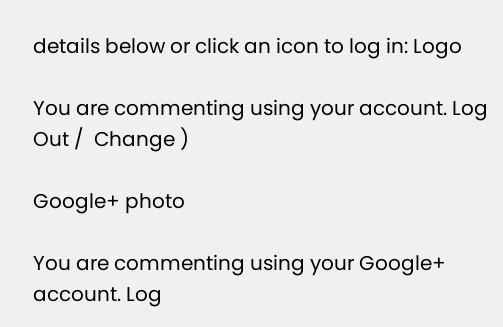details below or click an icon to log in: Logo

You are commenting using your account. Log Out /  Change )

Google+ photo

You are commenting using your Google+ account. Log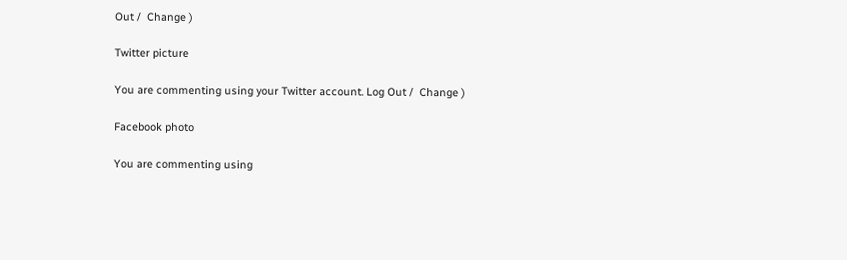Out /  Change )

Twitter picture

You are commenting using your Twitter account. Log Out /  Change )

Facebook photo

You are commenting using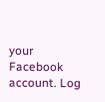your Facebook account. Log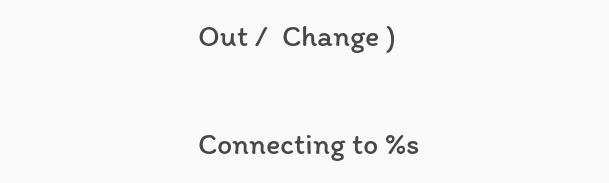Out /  Change )


Connecting to %s